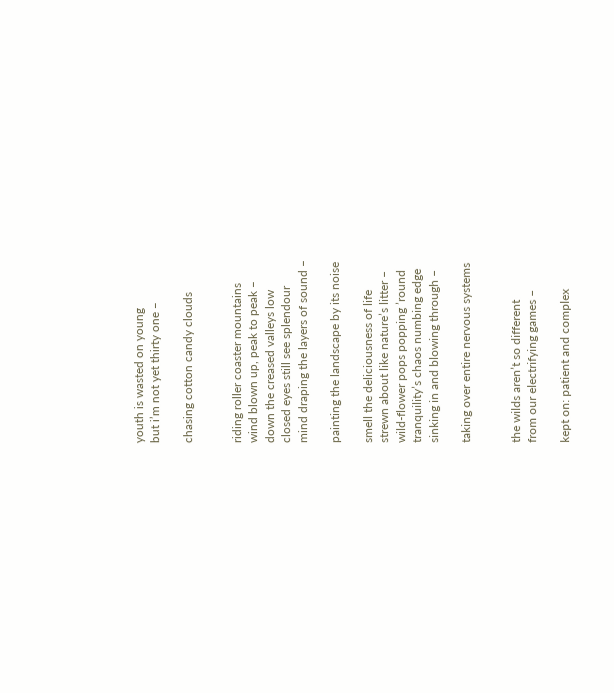youth is wasted on young
but i’m not yet thirty one –

chasing cotton candy clouds


riding roller coaster mountains
wind blown up, peak to peak –
down the creased valleys low
closed eyes still see splendour
mind draping the layers of sound –

painting the landscape by its noise

smell the deliciousness of life
strewn about like nature’s litter –
wild-flower pops popping ’round
tranquility’s chaos numbing edge
sinking in and blowing through –

taking over entire nervous systems


the wilds aren’t so different
from our electrifying games –

kept on: patient and complex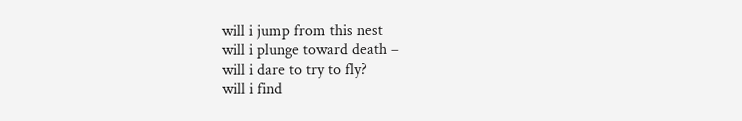will i jump from this nest
will i plunge toward death –
will i dare to try to fly?
will i find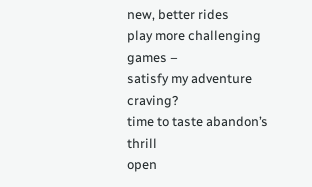new, better rides
play more challenging games –
satisfy my adventure craving?
time to taste abandon’s thrill
open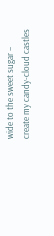wide to the sweet sugar –
create my candy-cloud castles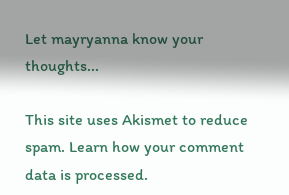Let mayryanna know your thoughts...

This site uses Akismet to reduce spam. Learn how your comment data is processed.